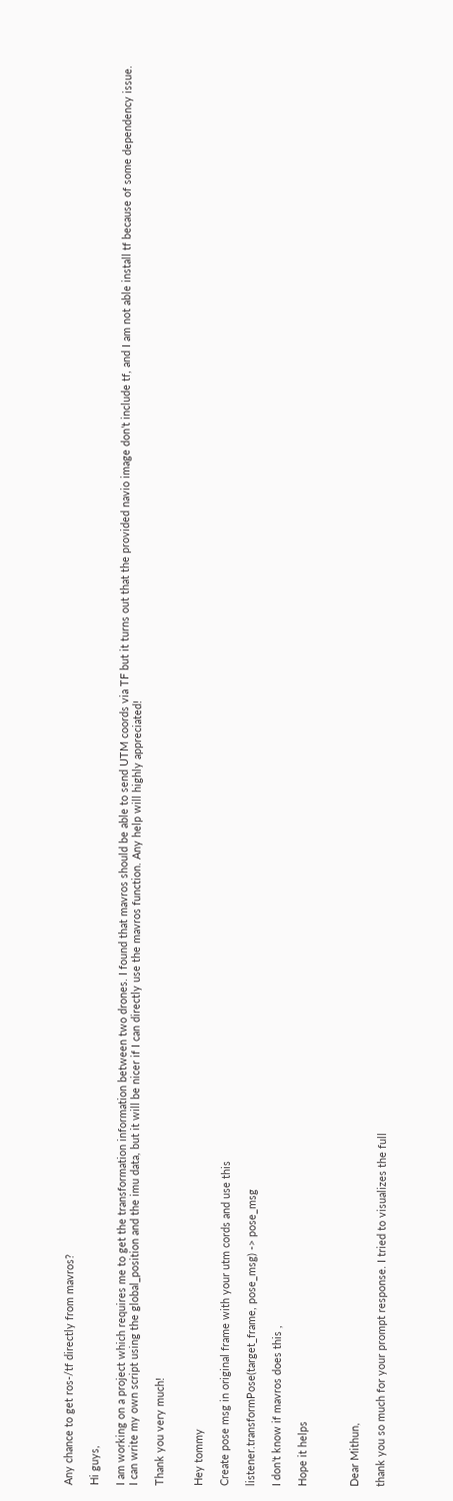Any chance to get ros-/tf directly from mavros?

Hi guys,

I am working on a project which requires me to get the transformation information between two drones. I found that mavros should be able to send UTM coords via TF but it turns out that the provided navio image don’t include tf, and I am not able install tf because of some dependency issue.
I can write my own script using the global_position and the imu data, but it will be nicer if I can directly use the mavros function. Any help will highly appreciated!

Thank you very much!


Hey tommy

Create pose msg in original frame with your utm cords and use this

listener.transformPose(target_frame, pose_msg) -> pose_msg

I don’t know if mavros does this ,

Hope it helps



Dear Mithun,

thank you so much for your prompt response. I tried to visualizes the full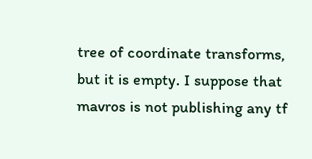tree of coordinate transforms, but it is empty. I suppose that mavros is not publishing any tf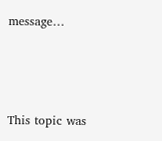message…



This topic was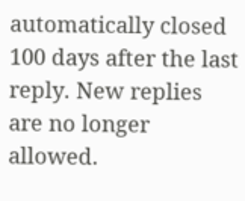automatically closed 100 days after the last reply. New replies are no longer allowed.